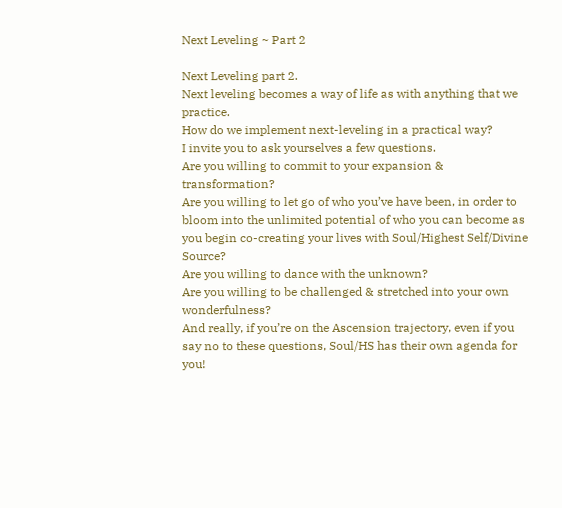Next Leveling ~ Part 2

Next Leveling part 2.
Next leveling becomes a way of life as with anything that we practice.
How do we implement next-leveling in a practical way?
I invite you to ask yourselves a few questions.
Are you willing to commit to your expansion & transformation?
Are you willing to let go of who you’ve have been, in order to bloom into the unlimited potential of who you can become as you begin co-creating your lives with Soul/Highest Self/Divine Source?
Are you willing to dance with the unknown?
Are you willing to be challenged & stretched into your own wonderfulness?
And really, if you’re on the Ascension trajectory, even if you say no to these questions, Soul/HS has their own agenda for you!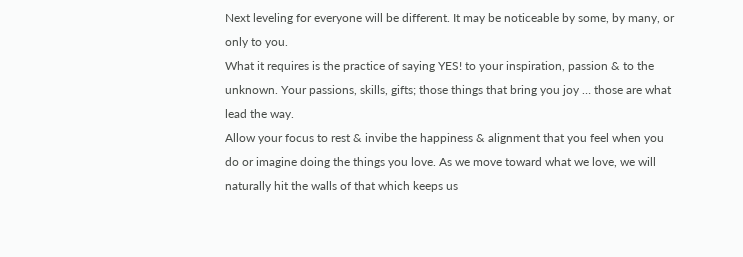Next leveling for everyone will be different. It may be noticeable by some, by many, or only to you.
What it requires is the practice of saying YES! to your inspiration, passion & to the unknown. Your passions, skills, gifts; those things that bring you joy … those are what lead the way.
Allow your focus to rest & invibe the happiness & alignment that you feel when you do or imagine doing the things you love. As we move toward what we love, we will naturally hit the walls of that which keeps us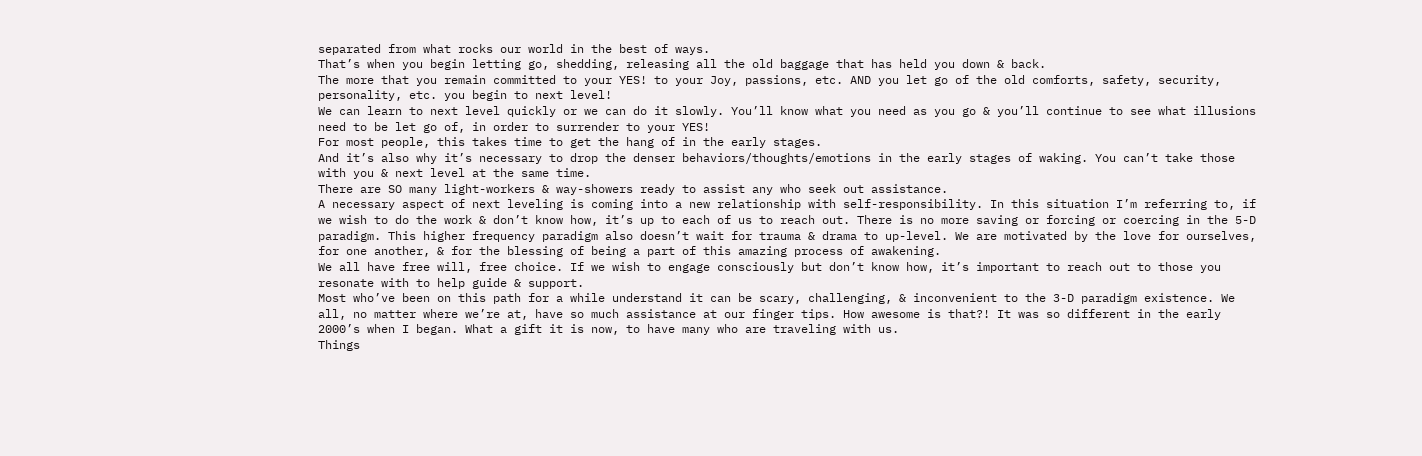separated from what rocks our world in the best of ways.
That’s when you begin letting go, shedding, releasing all the old baggage that has held you down & back.
The more that you remain committed to your YES! to your Joy, passions, etc. AND you let go of the old comforts, safety, security, personality, etc. you begin to next level!
We can learn to next level quickly or we can do it slowly. You’ll know what you need as you go & you’ll continue to see what illusions need to be let go of, in order to surrender to your YES!
For most people, this takes time to get the hang of in the early stages.
And it’s also why it’s necessary to drop the denser behaviors/thoughts/emotions in the early stages of waking. You can’t take those with you & next level at the same time.
There are SO many light-workers & way-showers ready to assist any who seek out assistance.
A necessary aspect of next leveling is coming into a new relationship with self-responsibility. In this situation I’m referring to, if we wish to do the work & don’t know how, it’s up to each of us to reach out. There is no more saving or forcing or coercing in the 5-D paradigm. This higher frequency paradigm also doesn’t wait for trauma & drama to up-level. We are motivated by the love for ourselves, for one another, & for the blessing of being a part of this amazing process of awakening.
We all have free will, free choice. If we wish to engage consciously but don’t know how, it’s important to reach out to those you resonate with to help guide & support.
Most who’ve been on this path for a while understand it can be scary, challenging, & inconvenient to the 3-D paradigm existence. We all, no matter where we’re at, have so much assistance at our finger tips. How awesome is that?! It was so different in the early 2000’s when I began. What a gift it is now, to have many who are traveling with us.
Things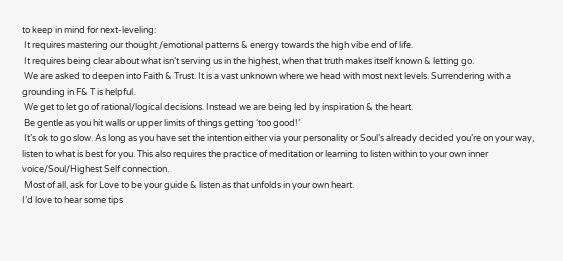to keep in mind for next-leveling:
 It requires mastering our thought /emotional patterns & energy towards the high vibe end of life.
 It requires being clear about what isn’t serving us in the highest, when that truth makes itself known & letting go.
 We are asked to deepen into Faith & Trust. It is a vast unknown where we head with most next levels. Surrendering with a grounding in F& T is helpful.
 We get to let go of rational/logical decisions. Instead we are being led by inspiration & the heart.
 Be gentle as you hit walls or upper limits of things getting ‘too good!’
 It’s ok to go slow. As long as you have set the intention either via your personality or Soul’s already decided you’re on your way, listen to what is best for you. This also requires the practice of meditation or learning to listen within to your own inner voice/Soul/Highest Self connection.
 Most of all, ask for Love to be your guide & listen as that unfolds in your own heart.
I’d love to hear some tips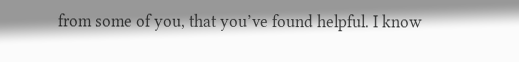from some of you, that you’ve found helpful. I know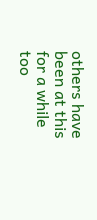others have been at this for a while too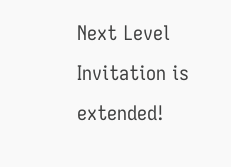Next Level Invitation is extended!